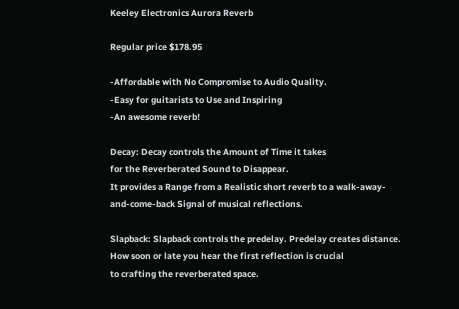Keeley Electronics Aurora Reverb

Regular price $178.95

-Affordable with No Compromise to Audio Quality.
-Easy for guitarists to Use and Inspiring
-An awesome reverb!

Decay: Decay controls the Amount of Time it takes
for the Reverberated Sound to Disappear.
It provides a Range from a Realistic short reverb to a walk-away-and-come-back Signal of musical reflections.

Slapback: Slapback controls the predelay. Predelay creates distance.
How soon or late you hear the first reflection is crucial
to crafting the reverberated space.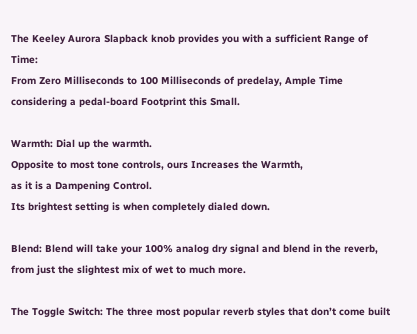The Keeley Aurora Slapback knob provides you with a sufficient Range of Time:
From Zero Milliseconds to 100 Milliseconds of predelay, Ample Time considering a pedal-board Footprint this Small.

Warmth: Dial up the warmth.
Opposite to most tone controls, ours Increases the Warmth,
as it is a Dampening Control.
Its brightest setting is when completely dialed down.

Blend: Blend will take your 100% analog dry signal and blend in the reverb, from just the slightest mix of wet to much more.

The Toggle Switch: The three most popular reverb styles that don’t come built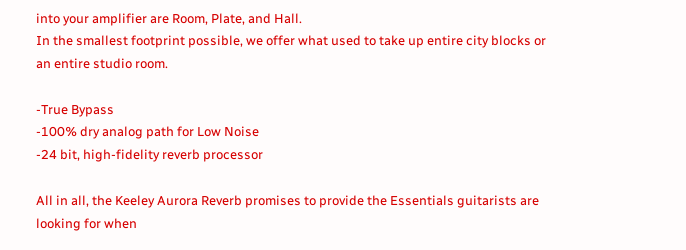into your amplifier are Room, Plate, and Hall.
In the smallest footprint possible, we offer what used to take up entire city blocks or an entire studio room.

-True Bypass
-100% dry analog path for Low Noise
-24 bit, high-fidelity reverb processor

All in all, the Keeley Aurora Reverb promises to provide the Essentials guitarists are looking for when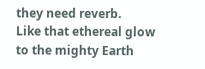they need reverb.
Like that ethereal glow to the mighty Earth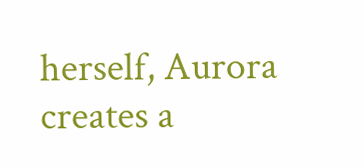herself, Aurora creates a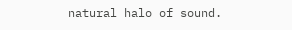natural halo of sound.